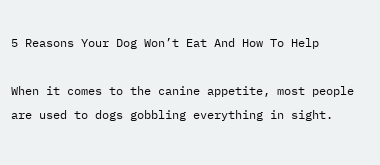5 Reasons Your Dog Won’t Eat And How To Help

When it comes to the canine appetite, most people are used to dogs gobbling everything in sight.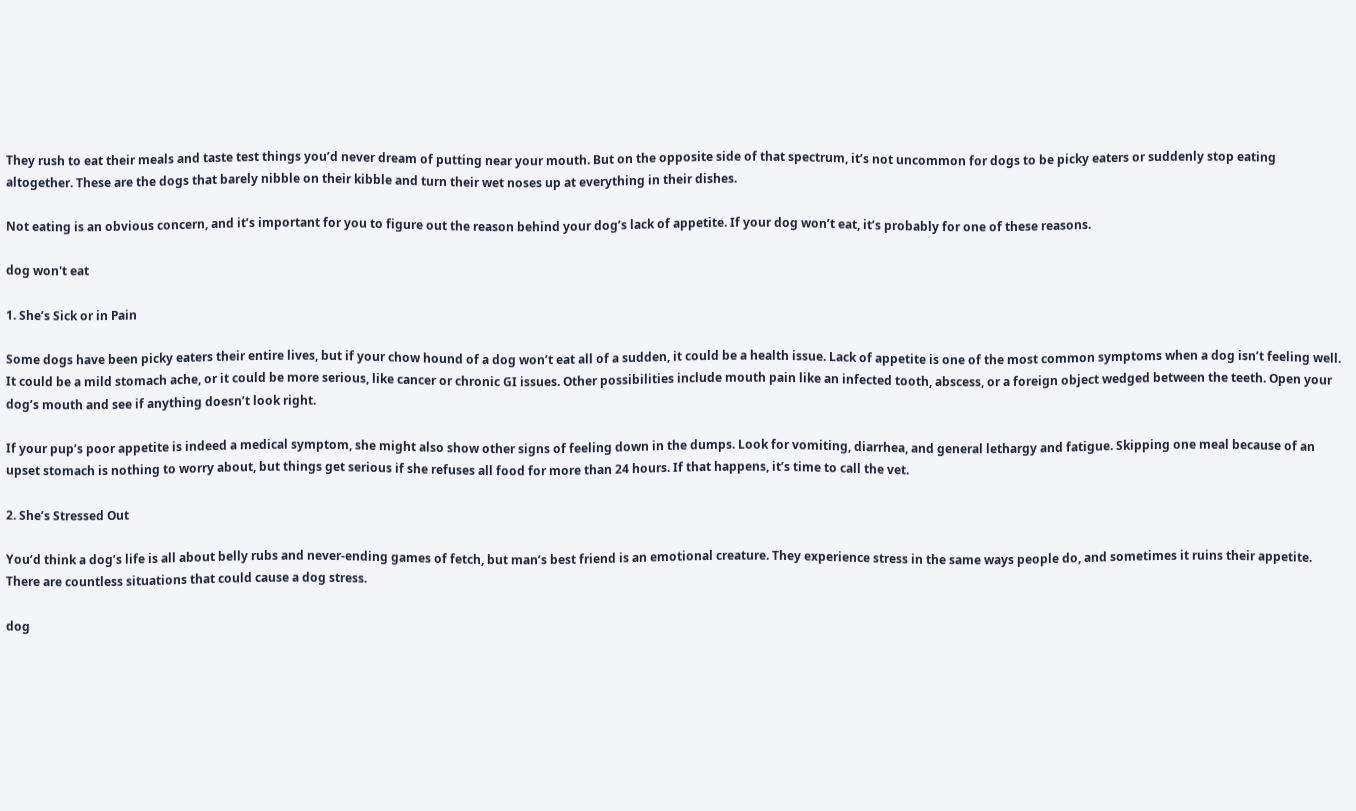They rush to eat their meals and taste test things you’d never dream of putting near your mouth. But on the opposite side of that spectrum, it’s not uncommon for dogs to be picky eaters or suddenly stop eating altogether. These are the dogs that barely nibble on their kibble and turn their wet noses up at everything in their dishes.

Not eating is an obvious concern, and it’s important for you to figure out the reason behind your dog’s lack of appetite. If your dog won’t eat, it’s probably for one of these reasons.

dog won't eat

1. She’s Sick or in Pain

Some dogs have been picky eaters their entire lives, but if your chow hound of a dog won’t eat all of a sudden, it could be a health issue. Lack of appetite is one of the most common symptoms when a dog isn’t feeling well. It could be a mild stomach ache, or it could be more serious, like cancer or chronic GI issues. Other possibilities include mouth pain like an infected tooth, abscess, or a foreign object wedged between the teeth. Open your dog’s mouth and see if anything doesn’t look right.

If your pup’s poor appetite is indeed a medical symptom, she might also show other signs of feeling down in the dumps. Look for vomiting, diarrhea, and general lethargy and fatigue. Skipping one meal because of an upset stomach is nothing to worry about, but things get serious if she refuses all food for more than 24 hours. If that happens, it’s time to call the vet.

2. She’s Stressed Out

You’d think a dog’s life is all about belly rubs and never-ending games of fetch, but man’s best friend is an emotional creature. They experience stress in the same ways people do, and sometimes it ruins their appetite. There are countless situations that could cause a dog stress.

dog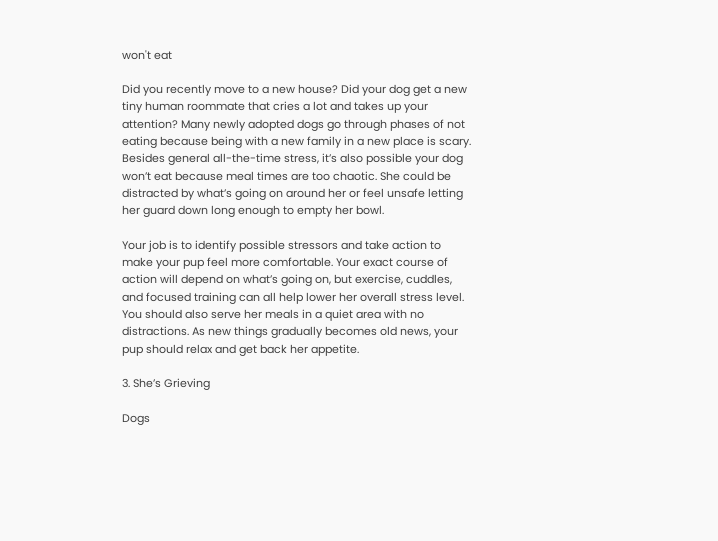won't eat

Did you recently move to a new house? Did your dog get a new tiny human roommate that cries a lot and takes up your attention? Many newly adopted dogs go through phases of not eating because being with a new family in a new place is scary. Besides general all-the-time stress, it’s also possible your dog won’t eat because meal times are too chaotic. She could be distracted by what’s going on around her or feel unsafe letting her guard down long enough to empty her bowl.

Your job is to identify possible stressors and take action to make your pup feel more comfortable. Your exact course of action will depend on what’s going on, but exercise, cuddles, and focused training can all help lower her overall stress level. You should also serve her meals in a quiet area with no distractions. As new things gradually becomes old news, your pup should relax and get back her appetite.

3. She’s Grieving

Dogs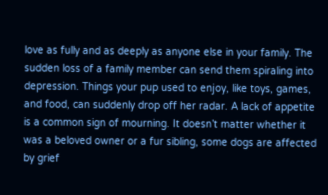love as fully and as deeply as anyone else in your family. The sudden loss of a family member can send them spiraling into depression. Things your pup used to enjoy, like toys, games, and food, can suddenly drop off her radar. A lack of appetite is a common sign of mourning. It doesn’t matter whether it was a beloved owner or a fur sibling, some dogs are affected by grief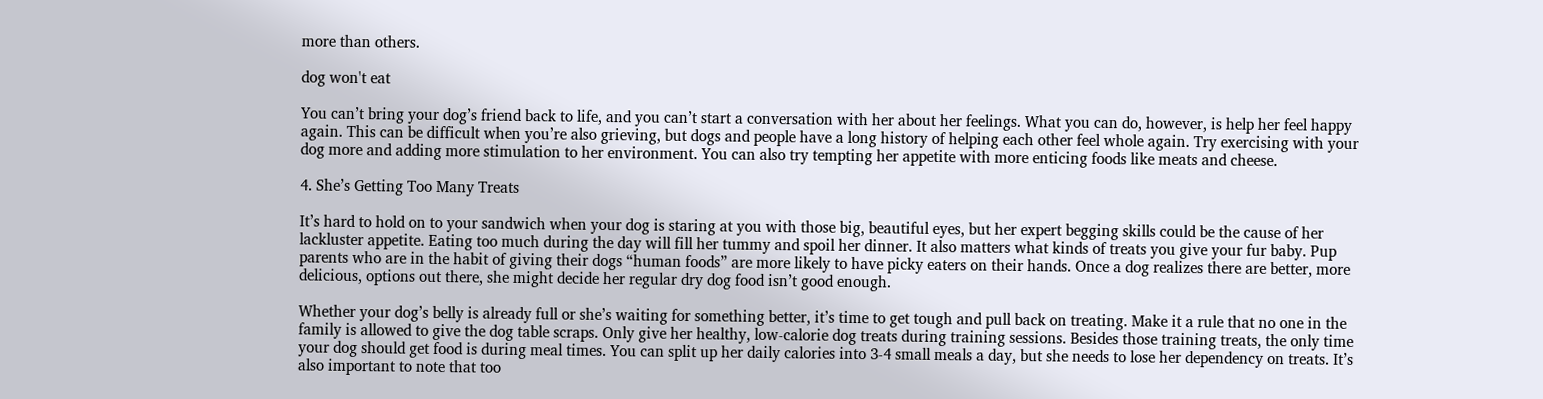more than others.

dog won't eat

You can’t bring your dog’s friend back to life, and you can’t start a conversation with her about her feelings. What you can do, however, is help her feel happy again. This can be difficult when you’re also grieving, but dogs and people have a long history of helping each other feel whole again. Try exercising with your dog more and adding more stimulation to her environment. You can also try tempting her appetite with more enticing foods like meats and cheese.

4. She’s Getting Too Many Treats

It’s hard to hold on to your sandwich when your dog is staring at you with those big, beautiful eyes, but her expert begging skills could be the cause of her lackluster appetite. Eating too much during the day will fill her tummy and spoil her dinner. It also matters what kinds of treats you give your fur baby. Pup parents who are in the habit of giving their dogs “human foods” are more likely to have picky eaters on their hands. Once a dog realizes there are better, more delicious, options out there, she might decide her regular dry dog food isn’t good enough.

Whether your dog’s belly is already full or she’s waiting for something better, it’s time to get tough and pull back on treating. Make it a rule that no one in the family is allowed to give the dog table scraps. Only give her healthy, low-calorie dog treats during training sessions. Besides those training treats, the only time your dog should get food is during meal times. You can split up her daily calories into 3-4 small meals a day, but she needs to lose her dependency on treats. It’s also important to note that too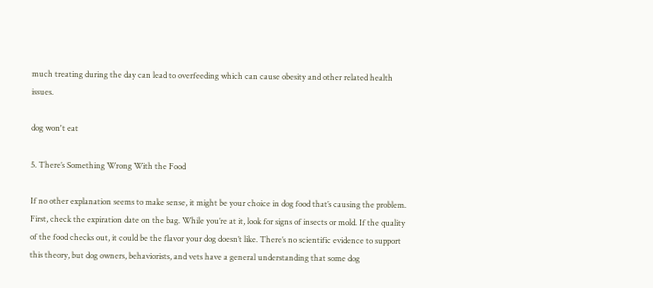much treating during the day can lead to overfeeding which can cause obesity and other related health issues.

dog won't eat

5. There’s Something Wrong With the Food

If no other explanation seems to make sense, it might be your choice in dog food that’s causing the problem. First, check the expiration date on the bag. While you’re at it, look for signs of insects or mold. If the quality of the food checks out, it could be the flavor your dog doesn’t like. There’s no scientific evidence to support this theory, but dog owners, behaviorists, and vets have a general understanding that some dog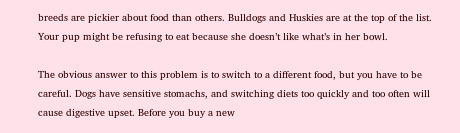breeds are pickier about food than others. Bulldogs and Huskies are at the top of the list. Your pup might be refusing to eat because she doesn’t like what’s in her bowl.

The obvious answer to this problem is to switch to a different food, but you have to be careful. Dogs have sensitive stomachs, and switching diets too quickly and too often will cause digestive upset. Before you buy a new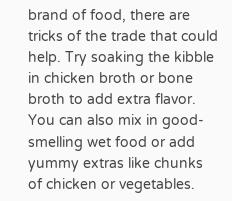brand of food, there are tricks of the trade that could help. Try soaking the kibble in chicken broth or bone broth to add extra flavor. You can also mix in good-smelling wet food or add yummy extras like chunks of chicken or vegetables.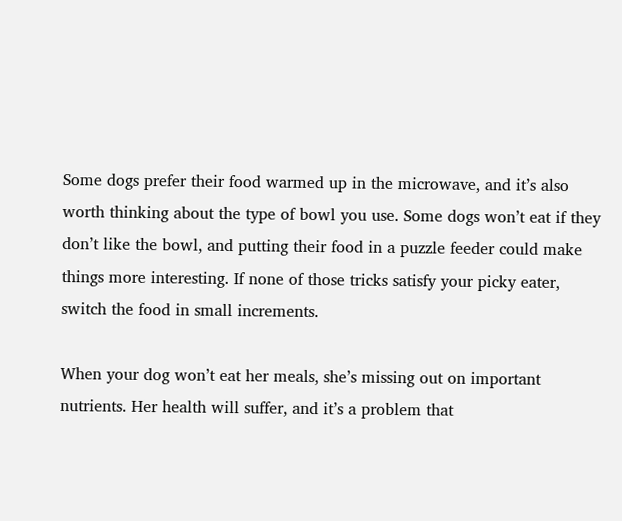Some dogs prefer their food warmed up in the microwave, and it’s also worth thinking about the type of bowl you use. Some dogs won’t eat if they don’t like the bowl, and putting their food in a puzzle feeder could make things more interesting. If none of those tricks satisfy your picky eater, switch the food in small increments.

When your dog won’t eat her meals, she’s missing out on important nutrients. Her health will suffer, and it’s a problem that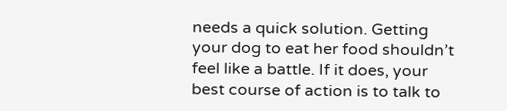needs a quick solution. Getting your dog to eat her food shouldn’t feel like a battle. If it does, your best course of action is to talk to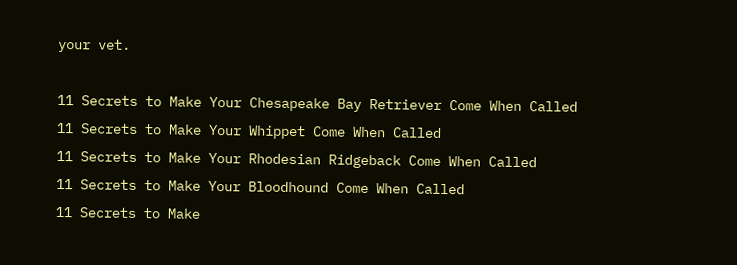your vet.

11 Secrets to Make Your Chesapeake Bay Retriever Come When Called
11 Secrets to Make Your Whippet Come When Called
11 Secrets to Make Your Rhodesian Ridgeback Come When Called
11 Secrets to Make Your Bloodhound Come When Called
11 Secrets to Make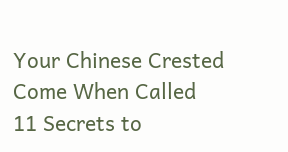Your Chinese Crested Come When Called
11 Secrets to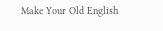Make Your Old English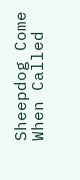Sheepdog Come When Called